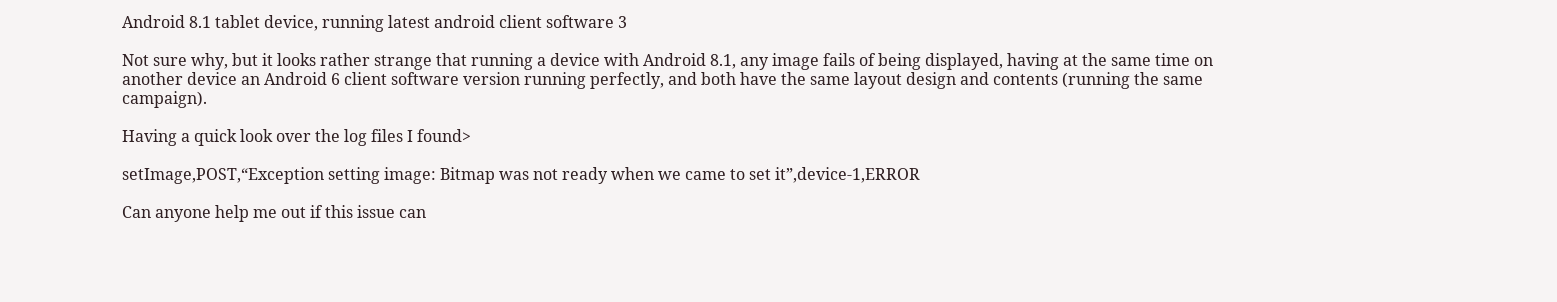Android 8.1 tablet device, running latest android client software 3

Not sure why, but it looks rather strange that running a device with Android 8.1, any image fails of being displayed, having at the same time on another device an Android 6 client software version running perfectly, and both have the same layout design and contents (running the same campaign).

Having a quick look over the log files I found>

setImage,POST,“Exception setting image: Bitmap was not ready when we came to set it”,device-1,ERROR

Can anyone help me out if this issue can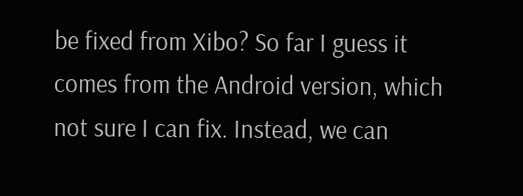be fixed from Xibo? So far I guess it comes from the Android version, which not sure I can fix. Instead, we can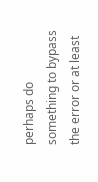perhaps do something to bypass the error or at least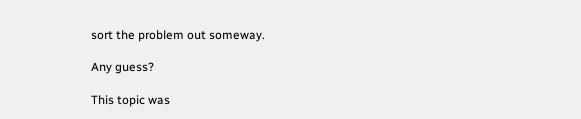sort the problem out someway.

Any guess?

This topic was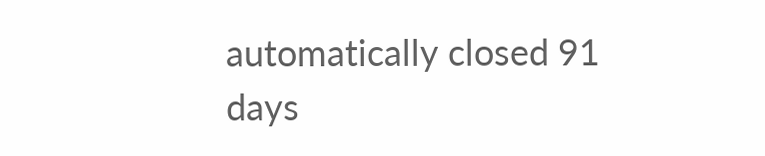automatically closed 91 days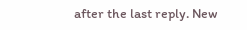after the last reply. New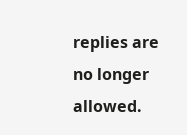replies are no longer allowed.